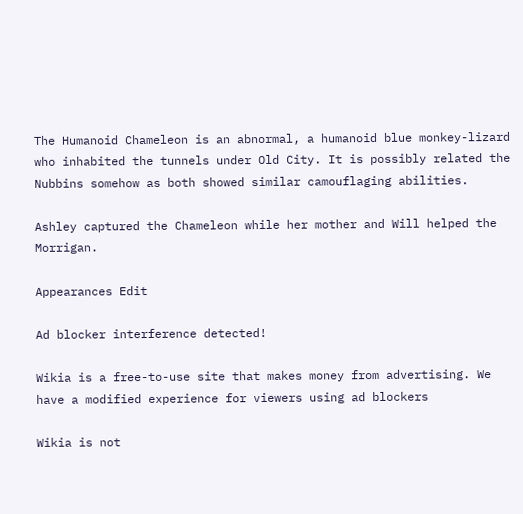The Humanoid Chameleon is an abnormal, a humanoid blue monkey-lizard who inhabited the tunnels under Old City. It is possibly related the Nubbins somehow as both showed similar camouflaging abilities.

Ashley captured the Chameleon while her mother and Will helped the Morrigan.

Appearances Edit

Ad blocker interference detected!

Wikia is a free-to-use site that makes money from advertising. We have a modified experience for viewers using ad blockers

Wikia is not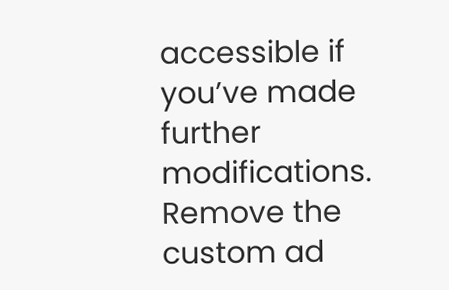accessible if you’ve made further modifications. Remove the custom ad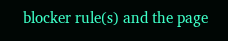blocker rule(s) and the page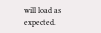will load as expected.